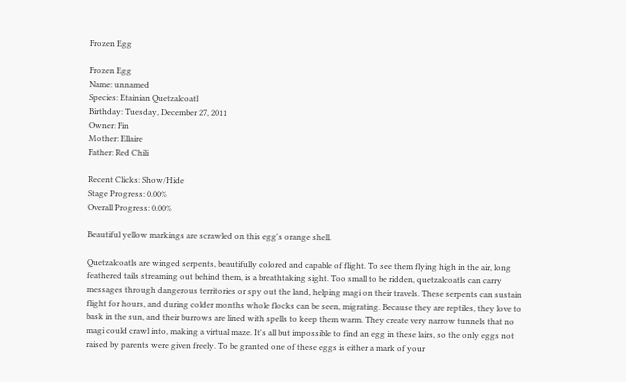Frozen Egg

Frozen Egg
Name: unnamed
Species: Etainian Quetzalcoatl
Birthday: Tuesday, December 27, 2011
Owner: Fin
Mother: Ellaire
Father: Red Chili

Recent Clicks: Show/Hide
Stage Progress: 0.00%
Overall Progress: 0.00%

Beautiful yellow markings are scrawled on this egg's orange shell.

Quetzalcoatls are winged serpents, beautifully colored and capable of flight. To see them flying high in the air, long feathered tails streaming out behind them, is a breathtaking sight. Too small to be ridden, quetzalcoatls can carry messages through dangerous territories or spy out the land, helping magi on their travels. These serpents can sustain flight for hours, and during colder months whole flocks can be seen, migrating. Because they are reptiles, they love to bask in the sun, and their burrows are lined with spells to keep them warm. They create very narrow tunnels that no magi could crawl into, making a virtual maze. It's all but impossible to find an egg in these lairs, so the only eggs not raised by parents were given freely. To be granted one of these eggs is either a mark of your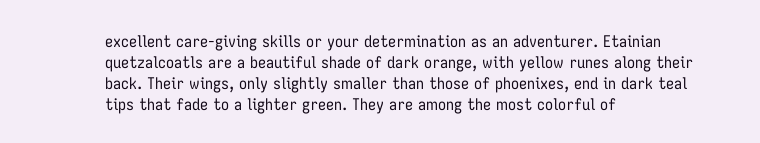excellent care-giving skills or your determination as an adventurer. Etainian quetzalcoatls are a beautiful shade of dark orange, with yellow runes along their back. Their wings, only slightly smaller than those of phoenixes, end in dark teal tips that fade to a lighter green. They are among the most colorful of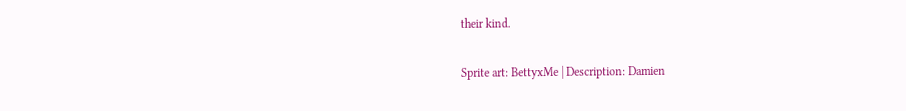their kind.

Sprite art: BettyxMe | Description: Damien